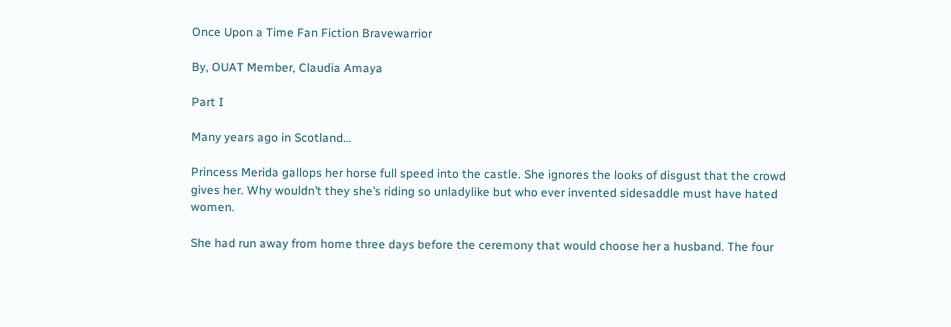Once Upon a Time Fan Fiction Bravewarrior

By, OUAT Member, Claudia Amaya

Part I

Many years ago in Scotland…

Princess Merida gallops her horse full speed into the castle. She ignores the looks of disgust that the crowd gives her. Why wouldn’t they she’s riding so unladylike but who ever invented sidesaddle must have hated women.

She had run away from home three days before the ceremony that would choose her a husband. The four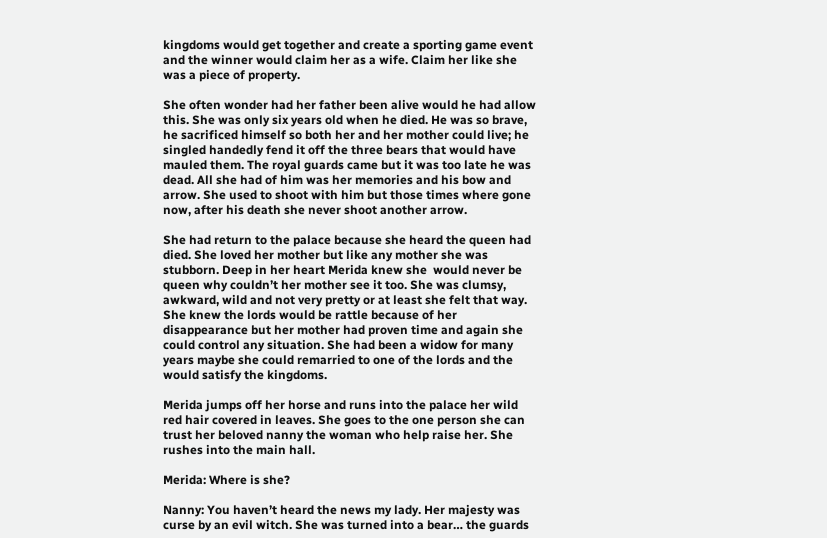kingdoms would get together and create a sporting game event and the winner would claim her as a wife. Claim her like she was a piece of property.

She often wonder had her father been alive would he had allow this. She was only six years old when he died. He was so brave, he sacrificed himself so both her and her mother could live; he singled handedly fend it off the three bears that would have mauled them. The royal guards came but it was too late he was dead. All she had of him was her memories and his bow and arrow. She used to shoot with him but those times where gone now, after his death she never shoot another arrow.

She had return to the palace because she heard the queen had died. She loved her mother but like any mother she was stubborn. Deep in her heart Merida knew she  would never be queen why couldn’t her mother see it too. She was clumsy, awkward, wild and not very pretty or at least she felt that way. She knew the lords would be rattle because of her disappearance but her mother had proven time and again she could control any situation. She had been a widow for many years maybe she could remarried to one of the lords and the would satisfy the kingdoms.

Merida jumps off her horse and runs into the palace her wild red hair covered in leaves. She goes to the one person she can trust her beloved nanny the woman who help raise her. She rushes into the main hall.

Merida: Where is she?

Nanny: You haven’t heard the news my lady. Her majesty was curse by an evil witch. She was turned into a bear… the guards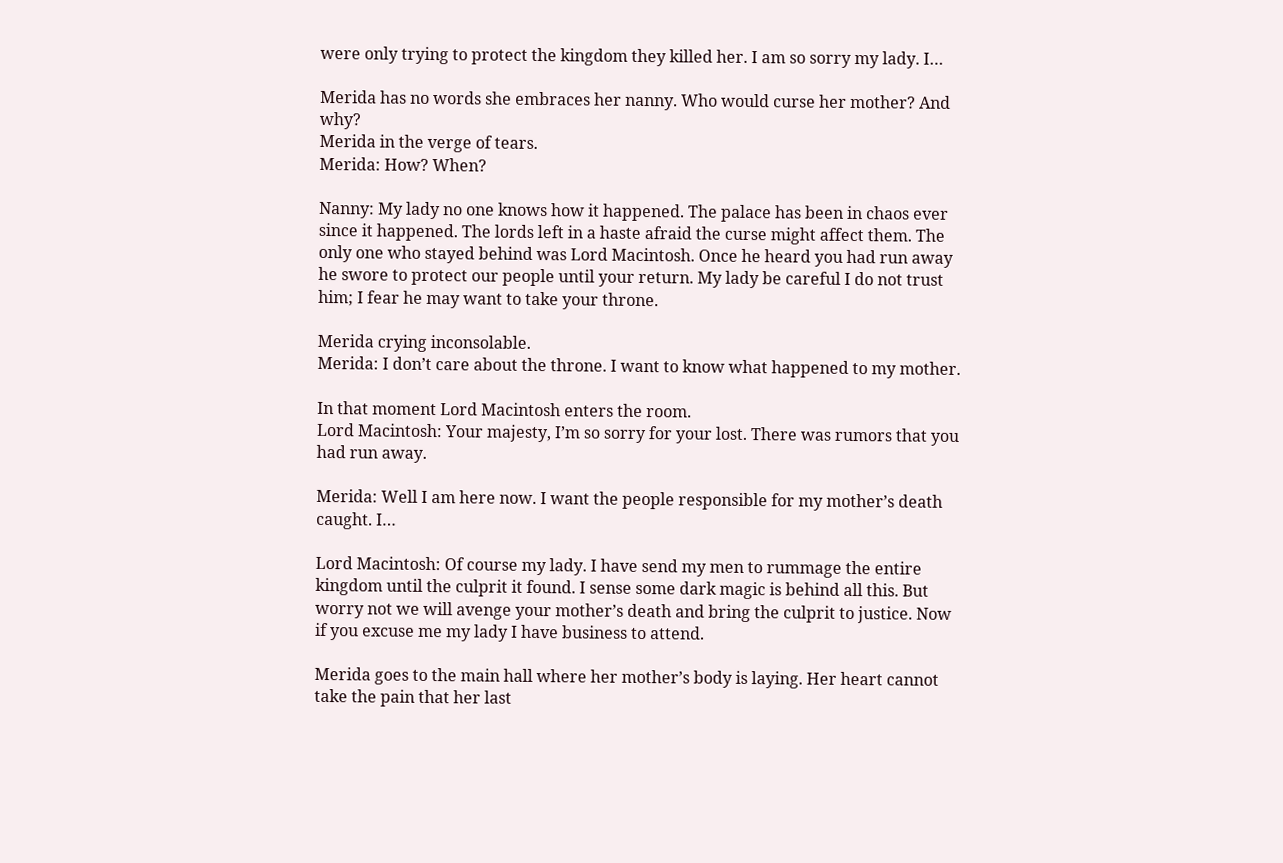were only trying to protect the kingdom they killed her. I am so sorry my lady. I…

Merida has no words she embraces her nanny. Who would curse her mother? And why?
Merida in the verge of tears.
Merida: How? When?

Nanny: My lady no one knows how it happened. The palace has been in chaos ever since it happened. The lords left in a haste afraid the curse might affect them. The only one who stayed behind was Lord Macintosh. Once he heard you had run away he swore to protect our people until your return. My lady be careful I do not trust him; I fear he may want to take your throne.

Merida crying inconsolable.
Merida: I don’t care about the throne. I want to know what happened to my mother.

In that moment Lord Macintosh enters the room.
Lord Macintosh: Your majesty, I’m so sorry for your lost. There was rumors that you had run away.

Merida: Well I am here now. I want the people responsible for my mother’s death caught. I…

Lord Macintosh: Of course my lady. I have send my men to rummage the entire kingdom until the culprit it found. I sense some dark magic is behind all this. But worry not we will avenge your mother’s death and bring the culprit to justice. Now if you excuse me my lady I have business to attend.

Merida goes to the main hall where her mother’s body is laying. Her heart cannot take the pain that her last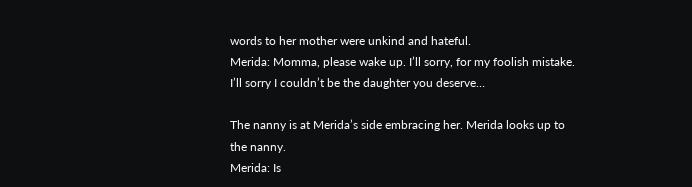words to her mother were unkind and hateful.
Merida: Momma, please wake up. I’ll sorry, for my foolish mistake. I’ll sorry I couldn’t be the daughter you deserve…

The nanny is at Merida’s side embracing her. Merida looks up to the nanny.
Merida: Is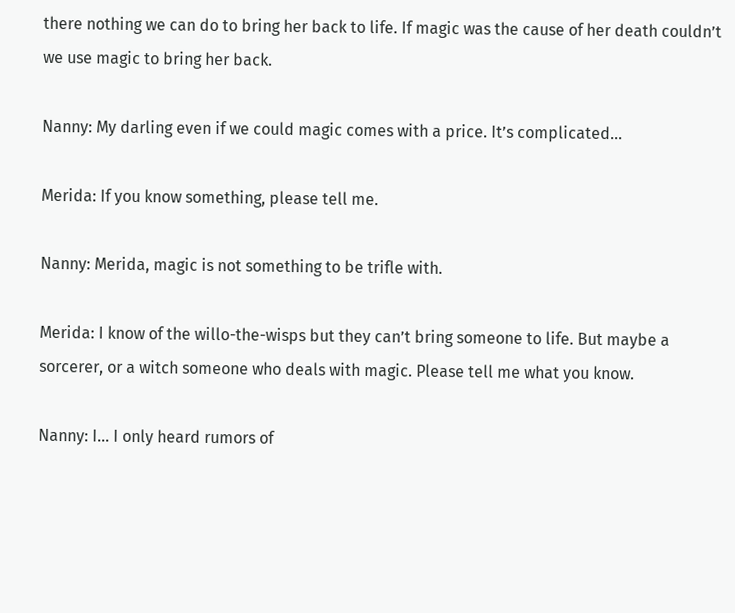there nothing we can do to bring her back to life. If magic was the cause of her death couldn’t we use magic to bring her back.

Nanny: My darling even if we could magic comes with a price. It’s complicated…

Merida: If you know something, please tell me.

Nanny: Merida, magic is not something to be trifle with.

Merida: I know of the willo-the-wisps but they can’t bring someone to life. But maybe a sorcerer, or a witch someone who deals with magic. Please tell me what you know.

Nanny: I… I only heard rumors of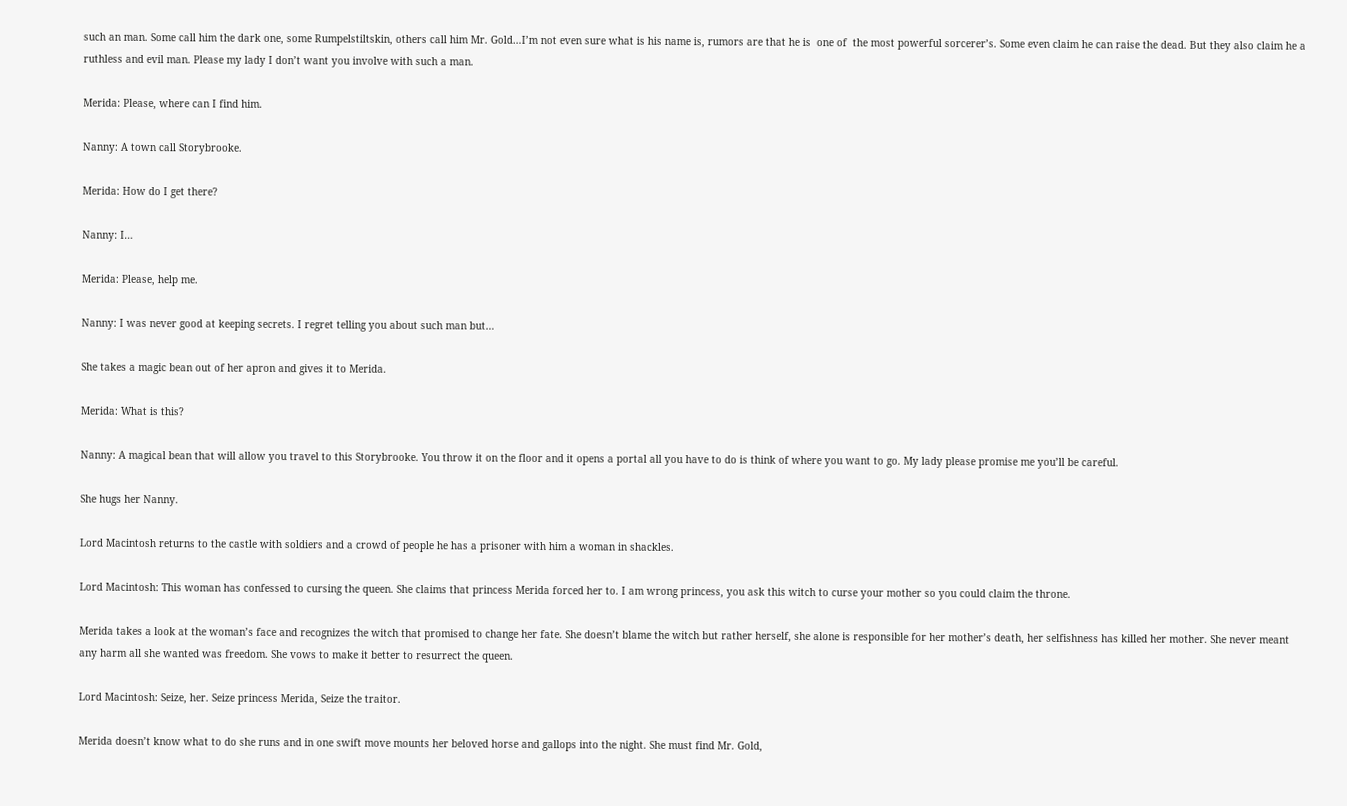such an man. Some call him the dark one, some Rumpelstiltskin, others call him Mr. Gold…I’m not even sure what is his name is, rumors are that he is  one of  the most powerful sorcerer’s. Some even claim he can raise the dead. But they also claim he a ruthless and evil man. Please my lady I don’t want you involve with such a man.

Merida: Please, where can I find him.

Nanny: A town call Storybrooke.

Merida: How do I get there?

Nanny: I…

Merida: Please, help me.

Nanny: I was never good at keeping secrets. I regret telling you about such man but…

She takes a magic bean out of her apron and gives it to Merida.

Merida: What is this?

Nanny: A magical bean that will allow you travel to this Storybrooke. You throw it on the floor and it opens a portal all you have to do is think of where you want to go. My lady please promise me you’ll be careful.

She hugs her Nanny.

Lord Macintosh returns to the castle with soldiers and a crowd of people he has a prisoner with him a woman in shackles.

Lord Macintosh: This woman has confessed to cursing the queen. She claims that princess Merida forced her to. I am wrong princess, you ask this witch to curse your mother so you could claim the throne.

Merida takes a look at the woman’s face and recognizes the witch that promised to change her fate. She doesn’t blame the witch but rather herself, she alone is responsible for her mother’s death, her selfishness has killed her mother. She never meant any harm all she wanted was freedom. She vows to make it better to resurrect the queen.

Lord Macintosh: Seize, her. Seize princess Merida, Seize the traitor.

Merida doesn’t know what to do she runs and in one swift move mounts her beloved horse and gallops into the night. She must find Mr. Gold,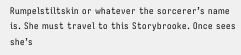Rumpelstiltskin or whatever the sorcerer’s name is. She must travel to this Storybrooke. Once sees she’s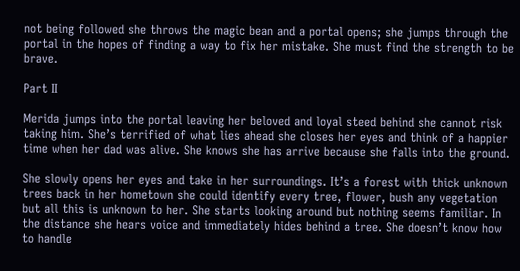not being followed she throws the magic bean and a portal opens; she jumps through the portal in the hopes of finding a way to fix her mistake. She must find the strength to be brave.

Part II

Merida jumps into the portal leaving her beloved and loyal steed behind she cannot risk taking him. She’s terrified of what lies ahead she closes her eyes and think of a happier time when her dad was alive. She knows she has arrive because she falls into the ground.

She slowly opens her eyes and take in her surroundings. It’s a forest with thick unknown trees back in her hometown she could identify every tree, flower, bush any vegetation but all this is unknown to her. She starts looking around but nothing seems familiar. In the distance she hears voice and immediately hides behind a tree. She doesn’t know how to handle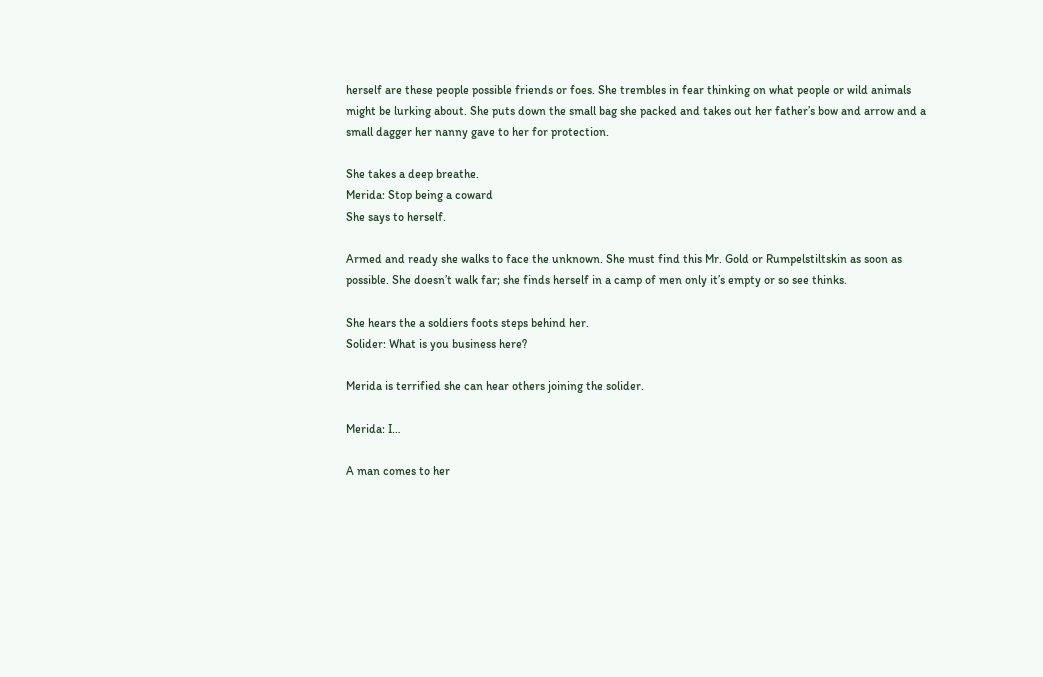herself are these people possible friends or foes. She trembles in fear thinking on what people or wild animals might be lurking about. She puts down the small bag she packed and takes out her father’s bow and arrow and a small dagger her nanny gave to her for protection.

She takes a deep breathe.
Merida: Stop being a coward
She says to herself.

Armed and ready she walks to face the unknown. She must find this Mr. Gold or Rumpelstiltskin as soon as possible. She doesn’t walk far; she finds herself in a camp of men only it’s empty or so see thinks.

She hears the a soldiers foots steps behind her.
Solider: What is you business here?

Merida is terrified she can hear others joining the solider.

Merida: I…

A man comes to her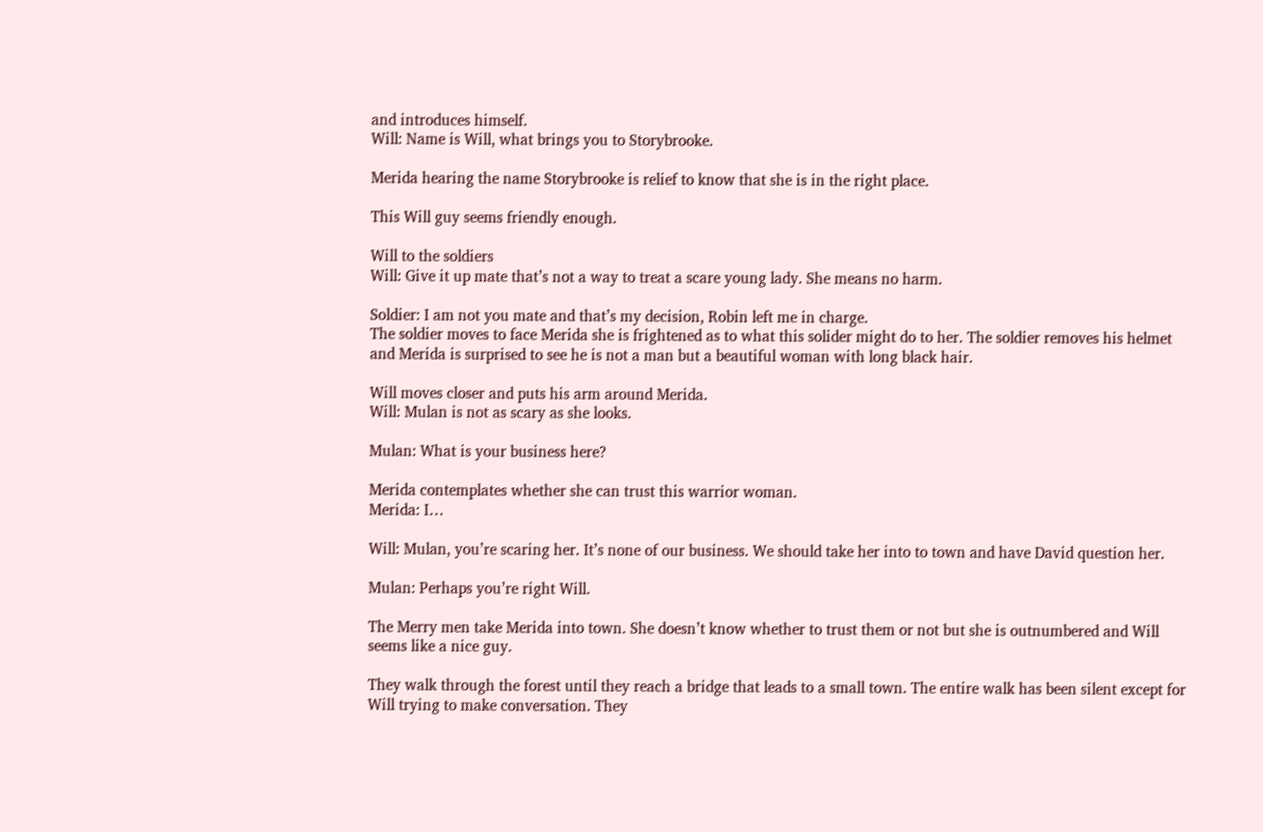and introduces himself.
Will: Name is Will, what brings you to Storybrooke.

Merida hearing the name Storybrooke is relief to know that she is in the right place.

This Will guy seems friendly enough.

Will to the soldiers
Will: Give it up mate that’s not a way to treat a scare young lady. She means no harm.

Soldier: I am not you mate and that’s my decision, Robin left me in charge.
The soldier moves to face Merida she is frightened as to what this solider might do to her. The soldier removes his helmet and Merida is surprised to see he is not a man but a beautiful woman with long black hair.

Will moves closer and puts his arm around Merida.
Will: Mulan is not as scary as she looks.

Mulan: What is your business here?

Merida contemplates whether she can trust this warrior woman.
Merida: I…

Will: Mulan, you’re scaring her. It’s none of our business. We should take her into to town and have David question her.

Mulan: Perhaps you’re right Will.

The Merry men take Merida into town. She doesn’t know whether to trust them or not but she is outnumbered and Will seems like a nice guy.

They walk through the forest until they reach a bridge that leads to a small town. The entire walk has been silent except for Will trying to make conversation. They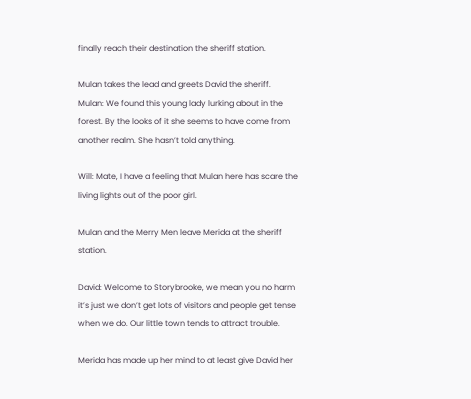finally reach their destination the sheriff station.

Mulan takes the lead and greets David the sheriff.
Mulan: We found this young lady lurking about in the forest. By the looks of it she seems to have come from another realm. She hasn’t told anything.

Will: Mate, I have a feeling that Mulan here has scare the living lights out of the poor girl.

Mulan and the Merry Men leave Merida at the sheriff station.

David: Welcome to Storybrooke, we mean you no harm it’s just we don’t get lots of visitors and people get tense when we do. Our little town tends to attract trouble.

Merida has made up her mind to at least give David her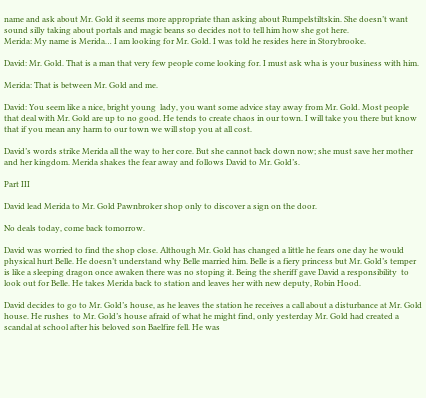name and ask about Mr. Gold it seems more appropriate than asking about Rumpelstiltskin. She doesn’t want sound silly taking about portals and magic beans so decides not to tell him how she got here.
Merida: My name is Merida… I am looking for Mr. Gold. I was told he resides here in Storybrooke.

David: Mr. Gold. That is a man that very few people come looking for. I must ask wha is your business with him.

Merida: That is between Mr. Gold and me.

David: You seem like a nice, bright young  lady, you want some advice stay away from Mr. Gold. Most people that deal with Mr. Gold are up to no good. He tends to create chaos in our town. I will take you there but know that if you mean any harm to our town we will stop you at all cost.

David’s words strike Merida all the way to her core. But she cannot back down now; she must save her mother and her kingdom. Merida shakes the fear away and follows David to Mr. Gold’s.

Part III

David lead Merida to Mr. Gold Pawnbroker shop only to discover a sign on the door.

No deals today, come back tomorrow.

David was worried to find the shop close. Although Mr. Gold has changed a little he fears one day he would physical hurt Belle. He doesn’t understand why Belle married him. Belle is a fiery princess but Mr. Gold’s temper is like a sleeping dragon once awaken there was no stoping it. Being the sheriff gave David a responsibility  to look out for Belle. He takes Merida back to station and leaves her with new deputy, Robin Hood.

David decides to go to Mr. Gold’s house, as he leaves the station he receives a call about a disturbance at Mr. Gold house. He rushes  to Mr. Gold’s house afraid of what he might find, only yesterday Mr. Gold had created a scandal at school after his beloved son Baelfire fell. He was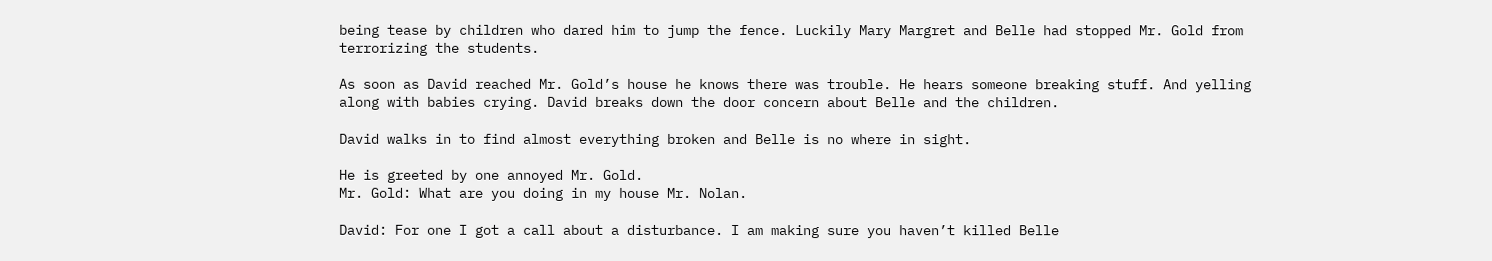being tease by children who dared him to jump the fence. Luckily Mary Margret and Belle had stopped Mr. Gold from terrorizing the students.

As soon as David reached Mr. Gold’s house he knows there was trouble. He hears someone breaking stuff. And yelling along with babies crying. David breaks down the door concern about Belle and the children.

David walks in to find almost everything broken and Belle is no where in sight.

He is greeted by one annoyed Mr. Gold.
Mr. Gold: What are you doing in my house Mr. Nolan.

David: For one I got a call about a disturbance. I am making sure you haven’t killed Belle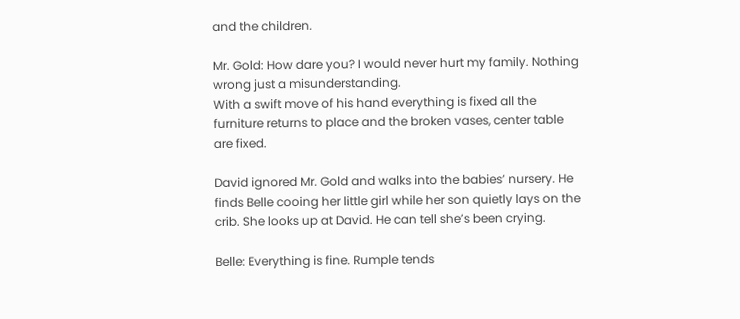and the children.

Mr. Gold: How dare you? I would never hurt my family. Nothing wrong just a misunderstanding.
With a swift move of his hand everything is fixed all the furniture returns to place and the broken vases, center table are fixed.

David ignored Mr. Gold and walks into the babies’ nursery. He finds Belle cooing her little girl while her son quietly lays on the crib. She looks up at David. He can tell she’s been crying.

Belle: Everything is fine. Rumple tends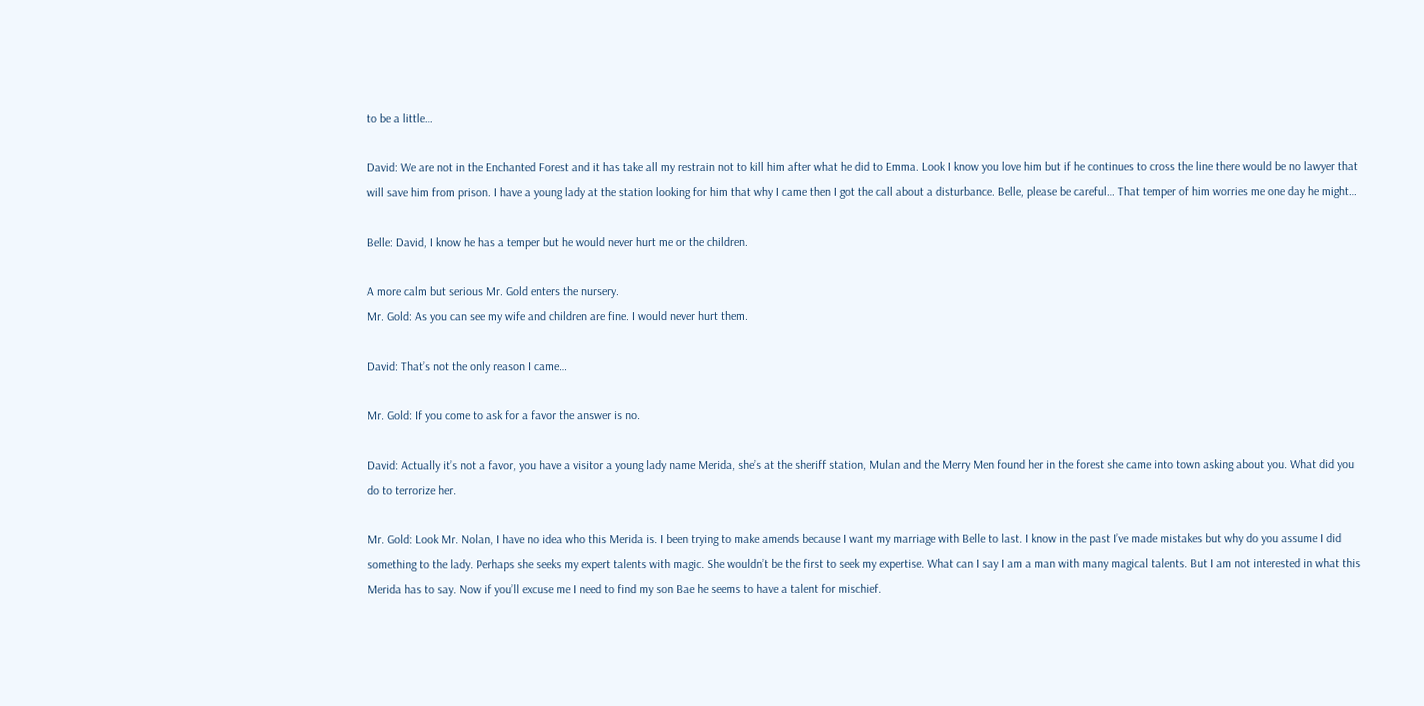to be a little…

David: We are not in the Enchanted Forest and it has take all my restrain not to kill him after what he did to Emma. Look I know you love him but if he continues to cross the line there would be no lawyer that will save him from prison. I have a young lady at the station looking for him that why I came then I got the call about a disturbance. Belle, please be careful… That temper of him worries me one day he might…

Belle: David, I know he has a temper but he would never hurt me or the children.

A more calm but serious Mr. Gold enters the nursery.
Mr. Gold: As you can see my wife and children are fine. I would never hurt them.

David: That’s not the only reason I came…

Mr. Gold: If you come to ask for a favor the answer is no.

David: Actually it’s not a favor, you have a visitor a young lady name Merida, she’s at the sheriff station, Mulan and the Merry Men found her in the forest she came into town asking about you. What did you do to terrorize her.

Mr. Gold: Look Mr. Nolan, I have no idea who this Merida is. I been trying to make amends because I want my marriage with Belle to last. I know in the past I’ve made mistakes but why do you assume I did something to the lady. Perhaps she seeks my expert talents with magic. She wouldn’t be the first to seek my expertise. What can I say I am a man with many magical talents. But I am not interested in what this Merida has to say. Now if you’ll excuse me I need to find my son Bae he seems to have a talent for mischief.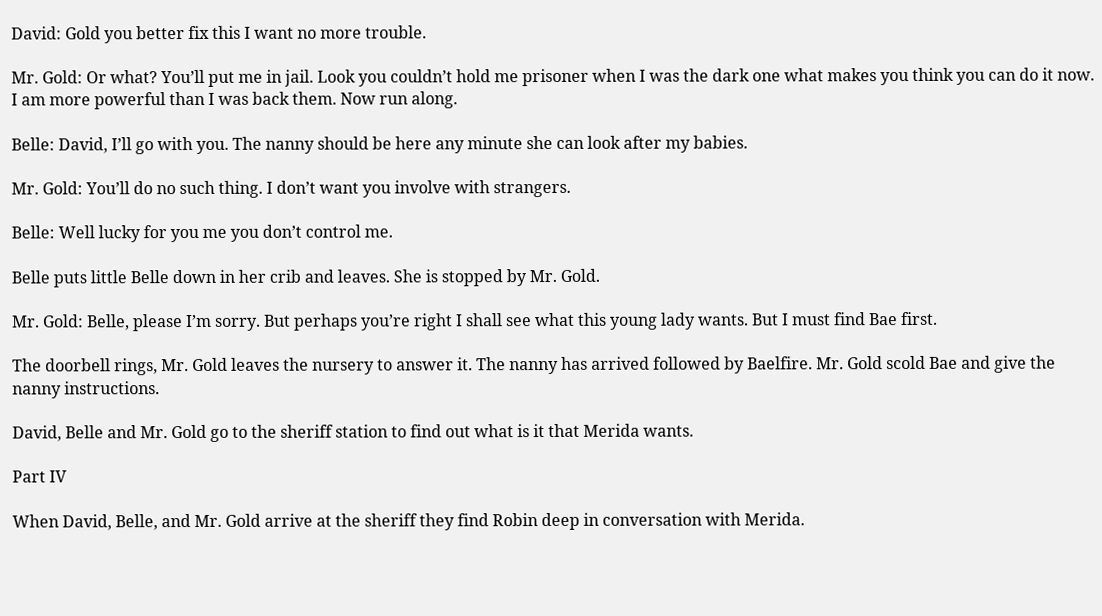David: Gold you better fix this I want no more trouble.

Mr. Gold: Or what? You’ll put me in jail. Look you couldn’t hold me prisoner when I was the dark one what makes you think you can do it now. I am more powerful than I was back them. Now run along.

Belle: David, I’ll go with you. The nanny should be here any minute she can look after my babies.

Mr. Gold: You’ll do no such thing. I don’t want you involve with strangers.

Belle: Well lucky for you me you don’t control me.

Belle puts little Belle down in her crib and leaves. She is stopped by Mr. Gold.

Mr. Gold: Belle, please I’m sorry. But perhaps you’re right I shall see what this young lady wants. But I must find Bae first.

The doorbell rings, Mr. Gold leaves the nursery to answer it. The nanny has arrived followed by Baelfire. Mr. Gold scold Bae and give the nanny instructions.

David, Belle and Mr. Gold go to the sheriff station to find out what is it that Merida wants.

Part IV

When David, Belle, and Mr. Gold arrive at the sheriff they find Robin deep in conversation with Merida.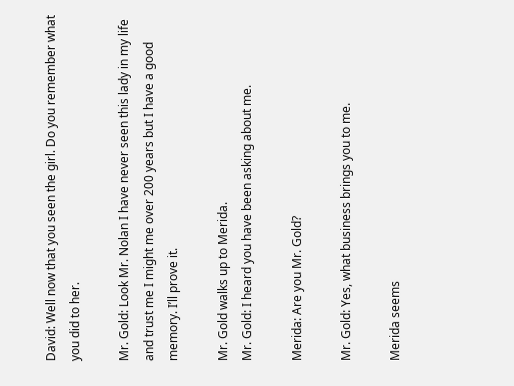David: Well now that you seen the girl. Do you remember what you did to her.

Mr. Gold: Look Mr. Nolan I have never seen this lady in my life and trust me I might me over 200 years but I have a good memory. I’ll prove it.

Mr. Gold walks up to Merida.
Mr. Gold: I heard you have been asking about me.

Merida: Are you Mr. Gold?

Mr. Gold: Yes, what business brings you to me.

Merida seems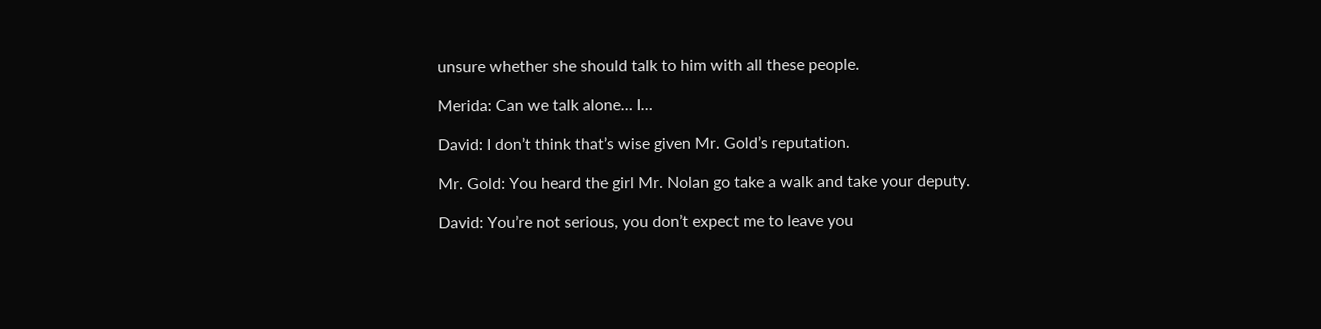unsure whether she should talk to him with all these people.

Merida: Can we talk alone… I…

David: I don’t think that’s wise given Mr. Gold’s reputation.

Mr. Gold: You heard the girl Mr. Nolan go take a walk and take your deputy.

David: You’re not serious, you don’t expect me to leave you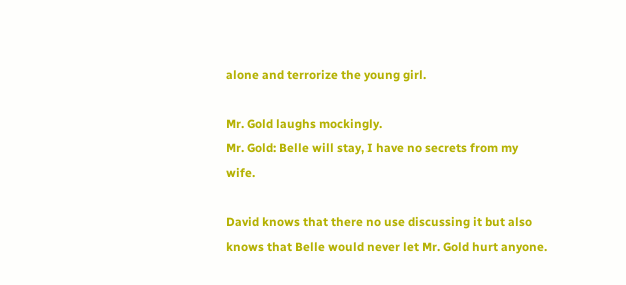alone and terrorize the young girl.

Mr. Gold laughs mockingly.
Mr. Gold: Belle will stay, I have no secrets from my wife.

David knows that there no use discussing it but also knows that Belle would never let Mr. Gold hurt anyone.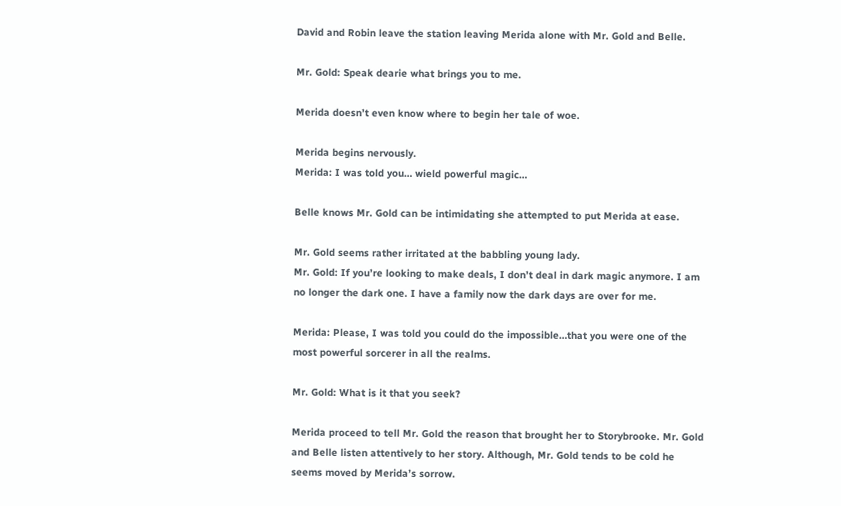David and Robin leave the station leaving Merida alone with Mr. Gold and Belle.

Mr. Gold: Speak dearie what brings you to me.

Merida doesn’t even know where to begin her tale of woe.

Merida begins nervously.
Merida: I was told you… wield powerful magic…

Belle knows Mr. Gold can be intimidating she attempted to put Merida at ease.

Mr. Gold seems rather irritated at the babbling young lady.
Mr. Gold: If you’re looking to make deals, I don’t deal in dark magic anymore. I am no longer the dark one. I have a family now the dark days are over for me.

Merida: Please, I was told you could do the impossible…that you were one of the most powerful sorcerer in all the realms.

Mr. Gold: What is it that you seek?

Merida proceed to tell Mr. Gold the reason that brought her to Storybrooke. Mr. Gold and Belle listen attentively to her story. Although, Mr. Gold tends to be cold he seems moved by Merida’s sorrow.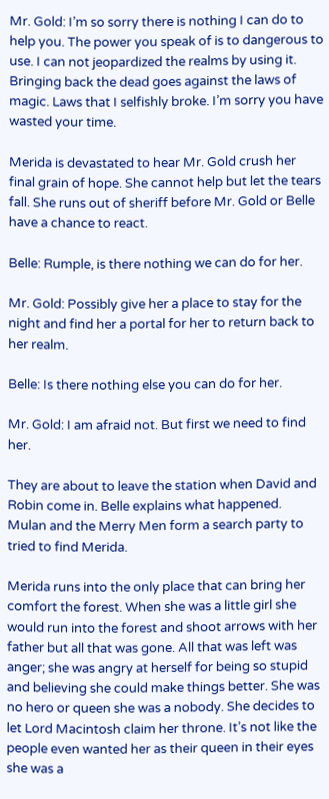Mr. Gold: I’m so sorry there is nothing I can do to help you. The power you speak of is to dangerous to use. I can not jeopardized the realms by using it. Bringing back the dead goes against the laws of magic. Laws that I selfishly broke. I’m sorry you have wasted your time.

Merida is devastated to hear Mr. Gold crush her final grain of hope. She cannot help but let the tears fall. She runs out of sheriff before Mr. Gold or Belle have a chance to react.

Belle: Rumple, is there nothing we can do for her.

Mr. Gold: Possibly give her a place to stay for the night and find her a portal for her to return back to her realm.

Belle: Is there nothing else you can do for her.

Mr. Gold: I am afraid not. But first we need to find her.

They are about to leave the station when David and Robin come in. Belle explains what happened. Mulan and the Merry Men form a search party to tried to find Merida.

Merida runs into the only place that can bring her comfort the forest. When she was a little girl she would run into the forest and shoot arrows with her father but all that was gone. All that was left was anger; she was angry at herself for being so stupid and believing she could make things better. She was no hero or queen she was a nobody. She decides to let Lord Macintosh claim her throne. It’s not like the people even wanted her as their queen in their eyes she was a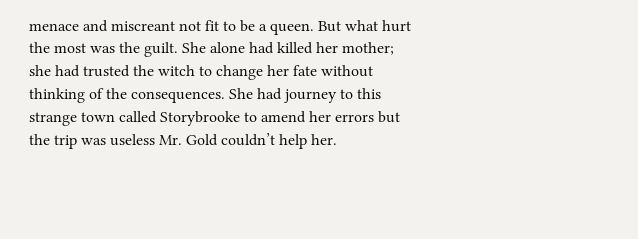menace and miscreant not fit to be a queen. But what hurt the most was the guilt. She alone had killed her mother; she had trusted the witch to change her fate without thinking of the consequences. She had journey to this strange town called Storybrooke to amend her errors but the trip was useless Mr. Gold couldn’t help her.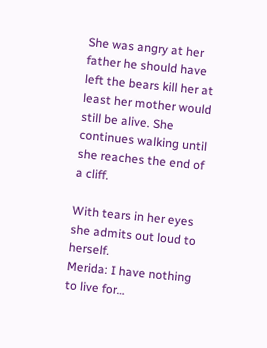She was angry at her father he should have left the bears kill her at least her mother would still be alive. She continues walking until she reaches the end of a cliff.

With tears in her eyes she admits out loud to herself.
Merida: I have nothing to live for…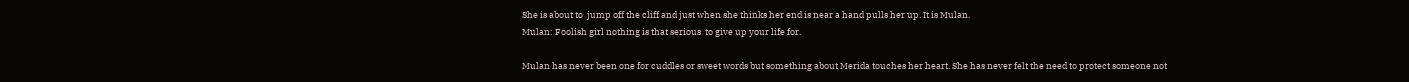She is about to  jump off the cliff and just when she thinks her end is near a hand pulls her up. It is Mulan.
Mulan: Foolish girl nothing is that serious  to give up your life for.

Mulan has never been one for cuddles or sweet words but something about Merida touches her heart. She has never felt the need to protect someone not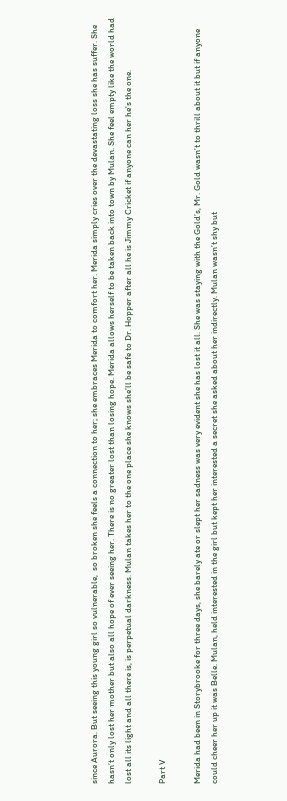since Aurora. But seeing this young girl so vulnerable,  so broken she feels a connection to her; she embraces Merida to comfort her. Merida simply cries over the devastating loss she has suffer. She hasn’t only lost her mother but also all hope of ever seeing her. There is no greater lost than losing hope. Merida allows herself to be taken back into town by Mulan. She feel empty like the world had lost all its light and all there is, is perpetual darkness. Mulan takes her to the one place she knows she’ll be safe to Dr. Hopper after all he is Jimmy Cricket if anyone can her he’s the one.

Part V

Merida had been in Storybrooke for three days, she barely ate or slept her sadness was very evident she has lost it all. She was staying with the Gold’s, Mr. Gold wasn’t to thrill about it but if anyone could cheer her up it was Belle. Mulan, held interested in the girl but kept her interested a secret she asked about her indirectly. Mulan wasn’t shy but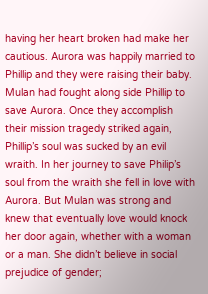having her heart broken had make her cautious. Aurora was happily married to Phillip and they were raising their baby. Mulan had fought along side Phillip to save Aurora. Once they accomplish their mission tragedy striked again, Phillip’s soul was sucked by an evil wraith. In her journey to save Philip’s soul from the wraith she fell in love with Aurora. But Mulan was strong and knew that eventually love would knock her door again, whether with a woman or a man. She didn’t believe in social prejudice of gender;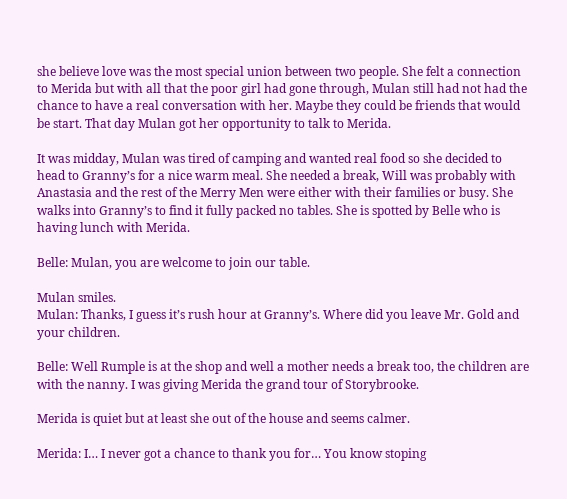she believe love was the most special union between two people. She felt a connection to Merida but with all that the poor girl had gone through, Mulan still had not had the chance to have a real conversation with her. Maybe they could be friends that would be start. That day Mulan got her opportunity to talk to Merida.

It was midday, Mulan was tired of camping and wanted real food so she decided to head to Granny’s for a nice warm meal. She needed a break, Will was probably with Anastasia and the rest of the Merry Men were either with their families or busy. She walks into Granny’s to find it fully packed no tables. She is spotted by Belle who is having lunch with Merida.

Belle: Mulan, you are welcome to join our table.

Mulan smiles.
Mulan: Thanks, I guess it’s rush hour at Granny’s. Where did you leave Mr. Gold and your children.

Belle: Well Rumple is at the shop and well a mother needs a break too, the children are with the nanny. I was giving Merida the grand tour of Storybrooke.

Merida is quiet but at least she out of the house and seems calmer.

Merida: I… I never got a chance to thank you for… You know stoping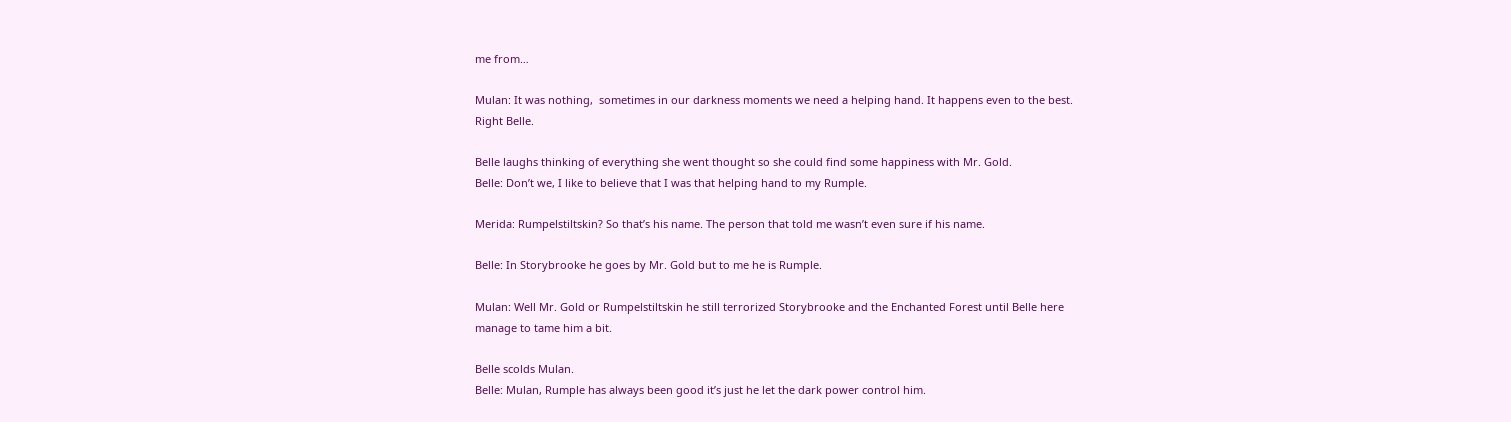me from…

Mulan: It was nothing,  sometimes in our darkness moments we need a helping hand. It happens even to the best. Right Belle.

Belle laughs thinking of everything she went thought so she could find some happiness with Mr. Gold.
Belle: Don’t we, I like to believe that I was that helping hand to my Rumple.

Merida: Rumpelstiltskin? So that’s his name. The person that told me wasn’t even sure if his name.

Belle: In Storybrooke he goes by Mr. Gold but to me he is Rumple.

Mulan: Well Mr. Gold or Rumpelstiltskin he still terrorized Storybrooke and the Enchanted Forest until Belle here manage to tame him a bit.

Belle scolds Mulan.
Belle: Mulan, Rumple has always been good it’s just he let the dark power control him.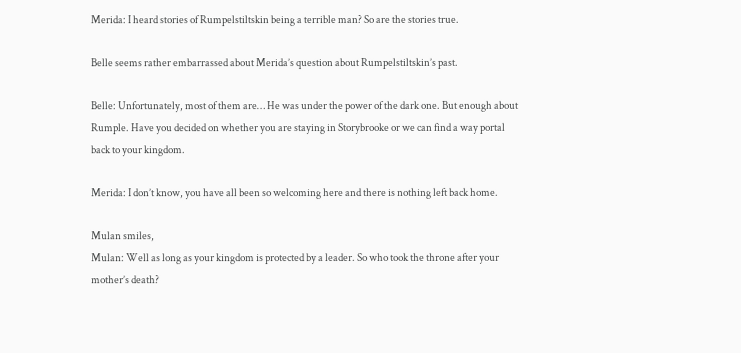Merida: I heard stories of Rumpelstiltskin being a terrible man? So are the stories true.

Belle seems rather embarrassed about Merida’s question about Rumpelstiltskin’s past.

Belle: Unfortunately, most of them are… He was under the power of the dark one. But enough about Rumple. Have you decided on whether you are staying in Storybrooke or we can find a way portal back to your kingdom.

Merida: I don’t know, you have all been so welcoming here and there is nothing left back home.

Mulan smiles,
Mulan: Well as long as your kingdom is protected by a leader. So who took the throne after your mother’s death?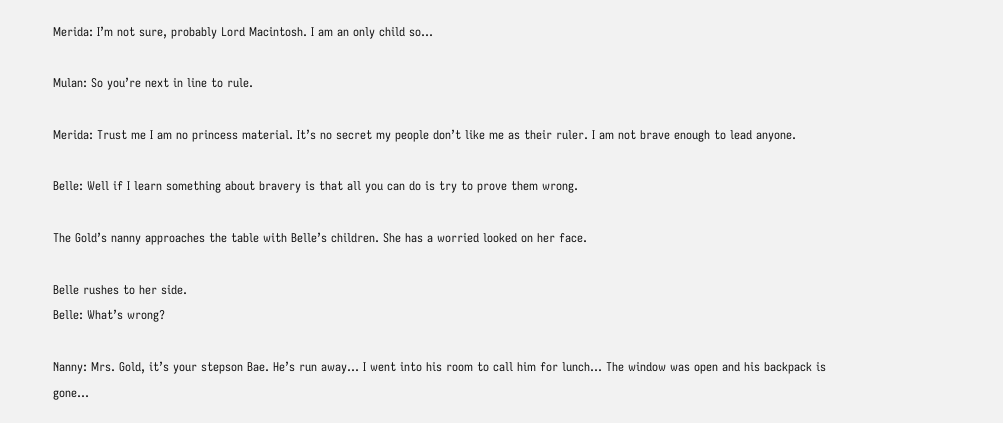Merida: I’m not sure, probably Lord Macintosh. I am an only child so…

Mulan: So you’re next in line to rule.

Merida: Trust me I am no princess material. It’s no secret my people don’t like me as their ruler. I am not brave enough to lead anyone.

Belle: Well if I learn something about bravery is that all you can do is try to prove them wrong.

The Gold’s nanny approaches the table with Belle’s children. She has a worried looked on her face.

Belle rushes to her side.
Belle: What’s wrong?

Nanny: Mrs. Gold, it’s your stepson Bae. He’s run away… I went into his room to call him for lunch… The window was open and his backpack is gone…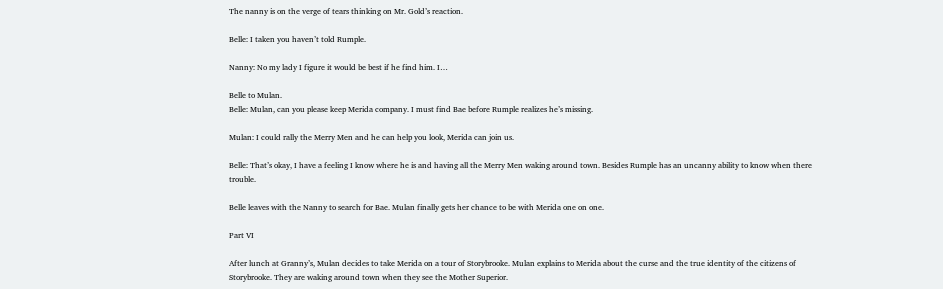The nanny is on the verge of tears thinking on Mr. Gold’s reaction.

Belle: I taken you haven’t told Rumple.

Nanny: No my lady I figure it would be best if he find him. I…

Belle to Mulan.
Belle: Mulan, can you please keep Merida company. I must find Bae before Rumple realizes he’s missing.

Mulan: I could rally the Merry Men and he can help you look, Merida can join us.

Belle: That’s okay, I have a feeling I know where he is and having all the Merry Men waking around town. Besides Rumple has an uncanny ability to know when there trouble.

Belle leaves with the Nanny to search for Bae. Mulan finally gets her chance to be with Merida one on one.

Part VI

After lunch at Granny’s, Mulan decides to take Merida on a tour of Storybrooke. Mulan explains to Merida about the curse and the true identity of the citizens of Storybrooke. They are waking around town when they see the Mother Superior.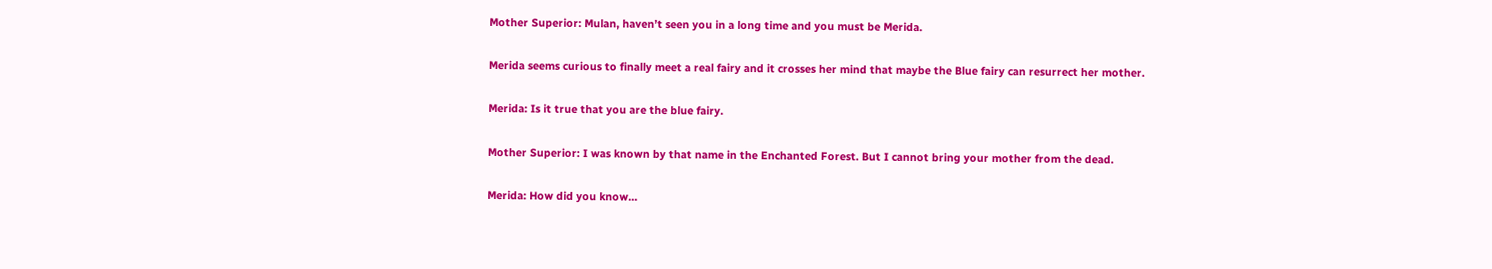Mother Superior: Mulan, haven’t seen you in a long time and you must be Merida.

Merida seems curious to finally meet a real fairy and it crosses her mind that maybe the Blue fairy can resurrect her mother.

Merida: Is it true that you are the blue fairy.

Mother Superior: I was known by that name in the Enchanted Forest. But I cannot bring your mother from the dead.

Merida: How did you know…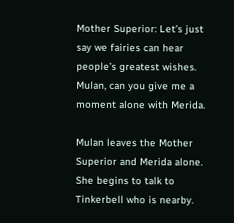Mother Superior: Let’s just say we fairies can hear people’s greatest wishes. Mulan, can you give me a moment alone with Merida.

Mulan leaves the Mother Superior and Merida alone. She begins to talk to Tinkerbell who is nearby.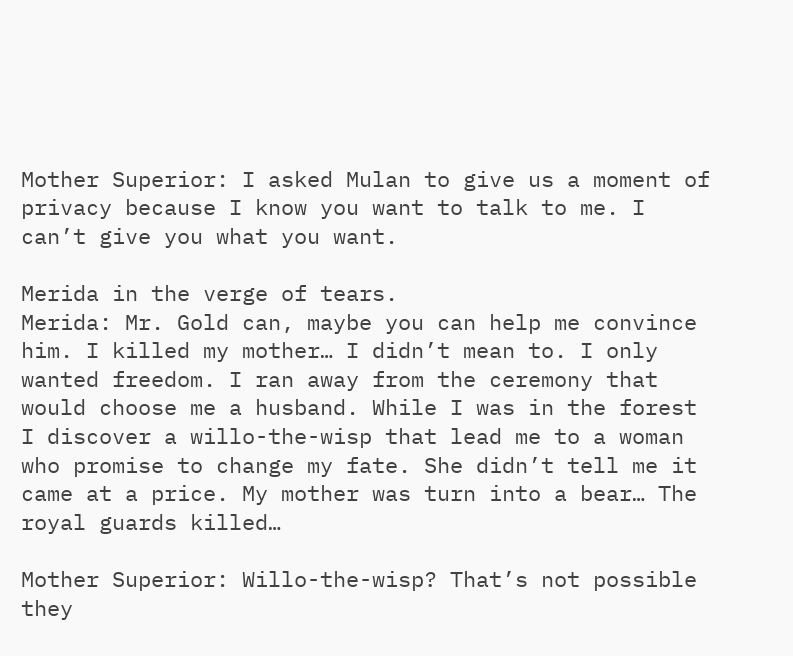Mother Superior: I asked Mulan to give us a moment of privacy because I know you want to talk to me. I can’t give you what you want.

Merida in the verge of tears.
Merida: Mr. Gold can, maybe you can help me convince him. I killed my mother… I didn’t mean to. I only wanted freedom. I ran away from the ceremony that would choose me a husband. While I was in the forest I discover a willo-the-wisp that lead me to a woman who promise to change my fate. She didn’t tell me it came at a price. My mother was turn into a bear… The royal guards killed…

Mother Superior: Willo-the-wisp? That’s not possible they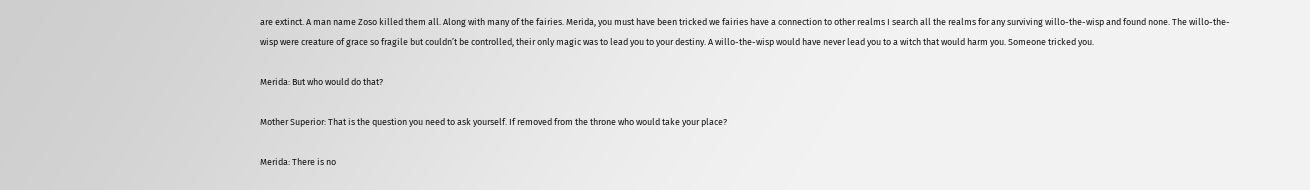are extinct. A man name Zoso killed them all. Along with many of the fairies. Merida, you must have been tricked we fairies have a connection to other realms I search all the realms for any surviving willo-the-wisp and found none. The willo-the-wisp were creature of grace so fragile but couldn’t be controlled, their only magic was to lead you to your destiny. A willo-the-wisp would have never lead you to a witch that would harm you. Someone tricked you.

Merida: But who would do that?

Mother Superior: That is the question you need to ask yourself. If removed from the throne who would take your place?

Merida: There is no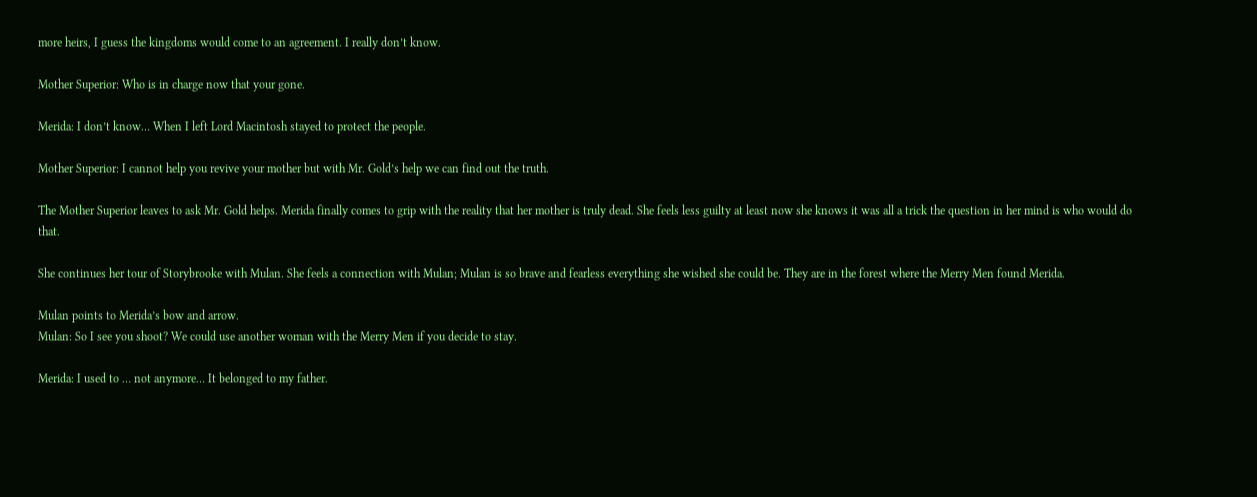more heirs, I guess the kingdoms would come to an agreement. I really don’t know.

Mother Superior: Who is in charge now that your gone.

Merida: I don’t know… When I left Lord Macintosh stayed to protect the people.

Mother Superior: I cannot help you revive your mother but with Mr. Gold’s help we can find out the truth.

The Mother Superior leaves to ask Mr. Gold helps. Merida finally comes to grip with the reality that her mother is truly dead. She feels less guilty at least now she knows it was all a trick the question in her mind is who would do that.

She continues her tour of Storybrooke with Mulan. She feels a connection with Mulan; Mulan is so brave and fearless everything she wished she could be. They are in the forest where the Merry Men found Merida.

Mulan points to Merida’s bow and arrow.
Mulan: So I see you shoot? We could use another woman with the Merry Men if you decide to stay.

Merida: I used to … not anymore… It belonged to my father.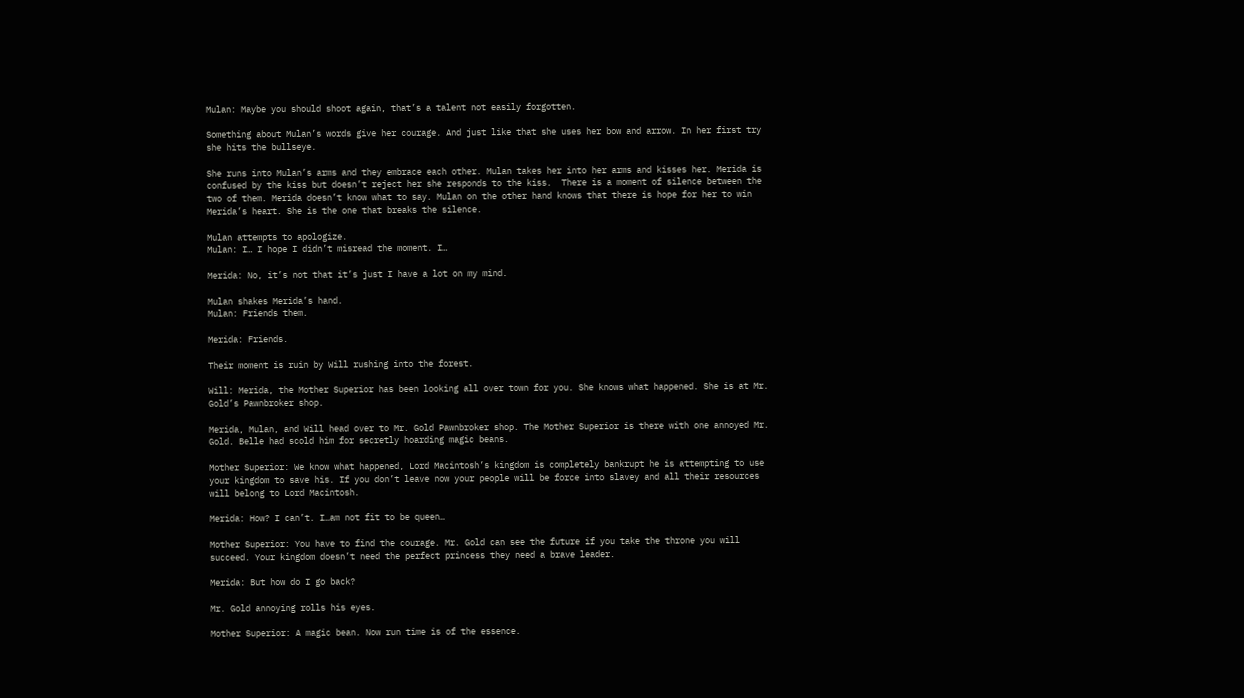Mulan: Maybe you should shoot again, that’s a talent not easily forgotten.

Something about Mulan’s words give her courage. And just like that she uses her bow and arrow. In her first try she hits the bullseye.

She runs into Mulan’s arms and they embrace each other. Mulan takes her into her arms and kisses her. Merida is confused by the kiss but doesn’t reject her she responds to the kiss.  There is a moment of silence between the two of them. Merida doesn’t know what to say. Mulan on the other hand knows that there is hope for her to win Merida’s heart. She is the one that breaks the silence.

Mulan attempts to apologize.
Mulan: I… I hope I didn’t misread the moment. I…

Merida: No, it’s not that it’s just I have a lot on my mind.

Mulan shakes Merida’s hand.
Mulan: Friends them.

Merida: Friends.

Their moment is ruin by Will rushing into the forest.

Will: Merida, the Mother Superior has been looking all over town for you. She knows what happened. She is at Mr. Gold’s Pawnbroker shop.

Merida, Mulan, and Will head over to Mr. Gold Pawnbroker shop. The Mother Superior is there with one annoyed Mr. Gold. Belle had scold him for secretly hoarding magic beans.

Mother Superior: We know what happened, Lord Macintosh’s kingdom is completely bankrupt he is attempting to use your kingdom to save his. If you don’t leave now your people will be force into slavey and all their resources will belong to Lord Macintosh.

Merida: How? I can’t. I…am not fit to be queen…

Mother Superior: You have to find the courage. Mr. Gold can see the future if you take the throne you will succeed. Your kingdom doesn’t need the perfect princess they need a brave leader.

Merida: But how do I go back?

Mr. Gold annoying rolls his eyes.

Mother Superior: A magic bean. Now run time is of the essence.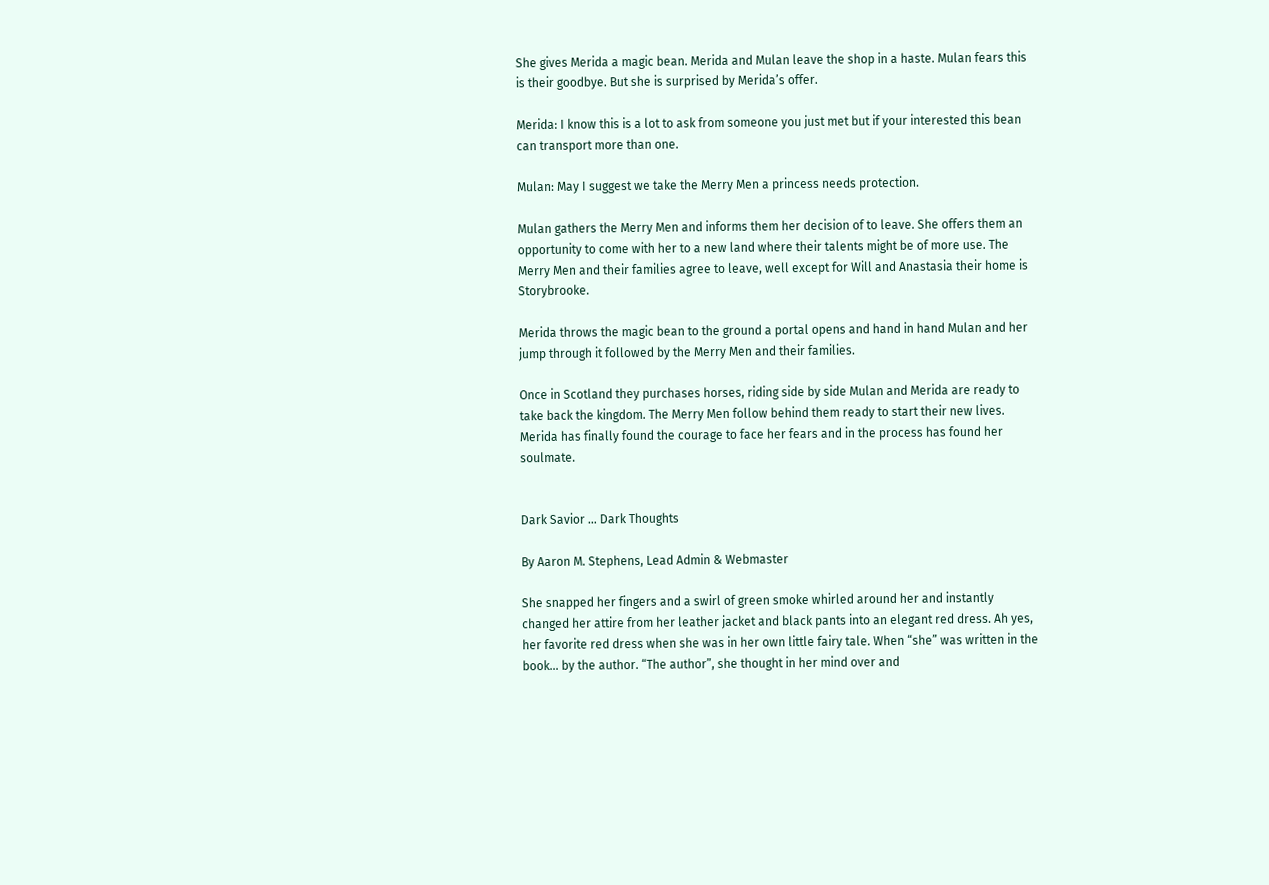She gives Merida a magic bean. Merida and Mulan leave the shop in a haste. Mulan fears this is their goodbye. But she is surprised by Merida’s offer.

Merida: I know this is a lot to ask from someone you just met but if your interested this bean can transport more than one.

Mulan: May I suggest we take the Merry Men a princess needs protection.

Mulan gathers the Merry Men and informs them her decision of to leave. She offers them an opportunity to come with her to a new land where their talents might be of more use. The Merry Men and their families agree to leave, well except for Will and Anastasia their home is Storybrooke.

Merida throws the magic bean to the ground a portal opens and hand in hand Mulan and her jump through it followed by the Merry Men and their families.

Once in Scotland they purchases horses, riding side by side Mulan and Merida are ready to take back the kingdom. The Merry Men follow behind them ready to start their new lives. Merida has finally found the courage to face her fears and in the process has found her soulmate.


Dark Savior … Dark Thoughts

By Aaron M. Stephens, Lead Admin & Webmaster

She snapped her fingers and a swirl of green smoke whirled around her and instantly changed her attire from her leather jacket and black pants into an elegant red dress. Ah yes, her favorite red dress when she was in her own little fairy tale. When “she” was written in the book… by the author. “The author”, she thought in her mind over and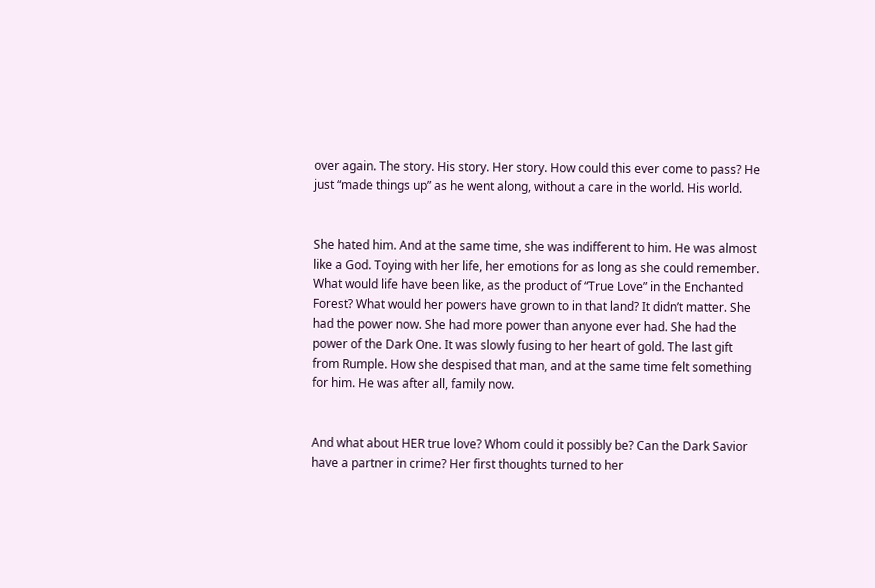over again. The story. His story. Her story. How could this ever come to pass? He just “made things up” as he went along, without a care in the world. His world.


She hated him. And at the same time, she was indifferent to him. He was almost like a God. Toying with her life, her emotions for as long as she could remember. What would life have been like, as the product of “True Love” in the Enchanted Forest? What would her powers have grown to in that land? It didn’t matter. She had the power now. She had more power than anyone ever had. She had the power of the Dark One. It was slowly fusing to her heart of gold. The last gift from Rumple. How she despised that man, and at the same time felt something for him. He was after all, family now.


And what about HER true love? Whom could it possibly be? Can the Dark Savior have a partner in crime? Her first thoughts turned to her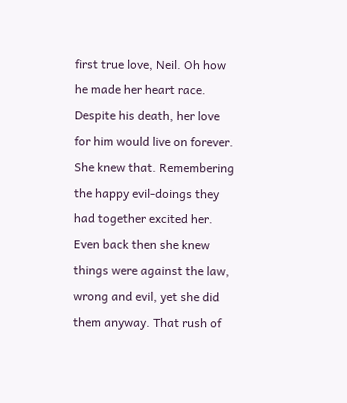first true love, Neil. Oh how he made her heart race. Despite his death, her love for him would live on forever. She knew that. Remembering the happy evil-doings they had together excited her. Even back then she knew things were against the law, wrong and evil, yet she did them anyway. That rush of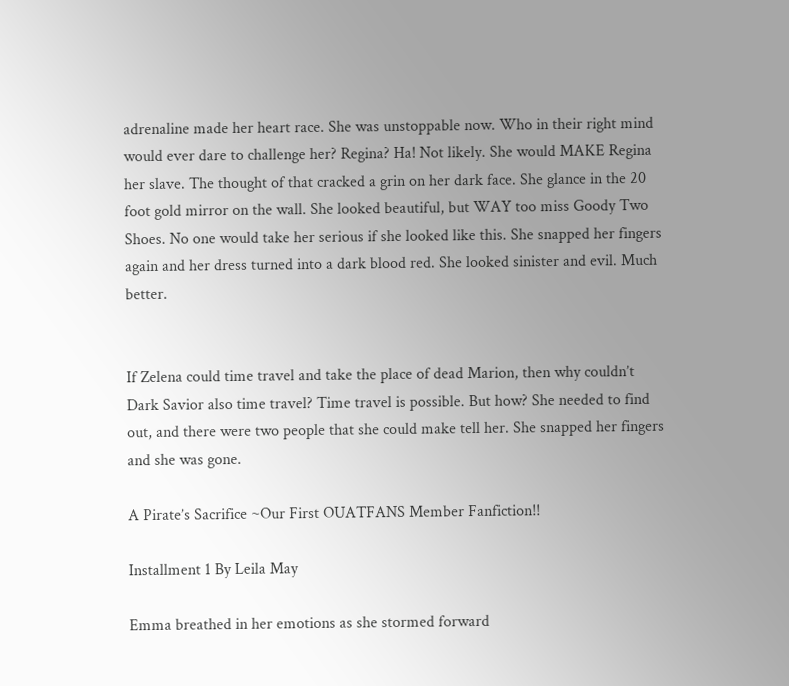adrenaline made her heart race. She was unstoppable now. Who in their right mind would ever dare to challenge her? Regina? Ha! Not likely. She would MAKE Regina her slave. The thought of that cracked a grin on her dark face. She glance in the 20 foot gold mirror on the wall. She looked beautiful, but WAY too miss Goody Two Shoes. No one would take her serious if she looked like this. She snapped her fingers again and her dress turned into a dark blood red. She looked sinister and evil. Much better.


If Zelena could time travel and take the place of dead Marion, then why couldn’t Dark Savior also time travel? Time travel is possible. But how? She needed to find out, and there were two people that she could make tell her. She snapped her fingers and she was gone.

A Pirate’s Sacrifice ~Our First OUATFANS Member Fanfiction!!

Installment 1 By Leila May

Emma breathed in her emotions as she stormed forward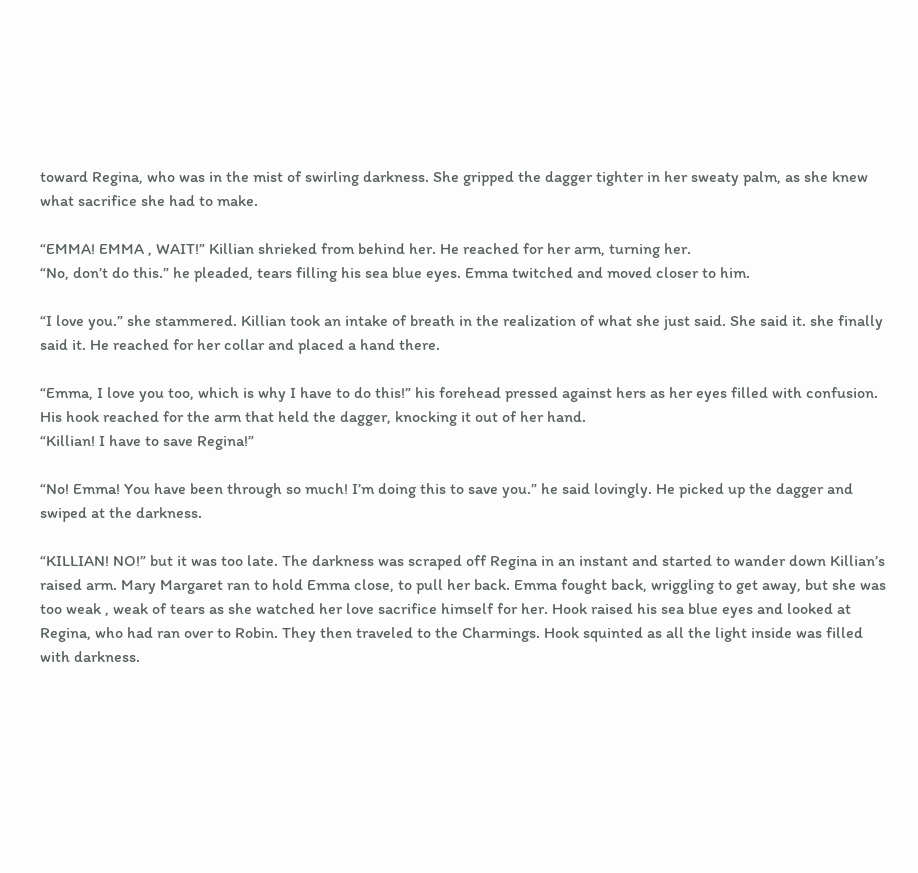toward Regina, who was in the mist of swirling darkness. She gripped the dagger tighter in her sweaty palm, as she knew what sacrifice she had to make.

“EMMA! EMMA , WAIT!” Killian shrieked from behind her. He reached for her arm, turning her.
“No, don’t do this.” he pleaded, tears filling his sea blue eyes. Emma twitched and moved closer to him.

“I love you.” she stammered. Killian took an intake of breath in the realization of what she just said. She said it. she finally said it. He reached for her collar and placed a hand there.

“Emma, I love you too, which is why I have to do this!” his forehead pressed against hers as her eyes filled with confusion. His hook reached for the arm that held the dagger, knocking it out of her hand.
“Killian! I have to save Regina!”

“No! Emma! You have been through so much! I’m doing this to save you.” he said lovingly. He picked up the dagger and swiped at the darkness.

“KILLIAN! NO!” but it was too late. The darkness was scraped off Regina in an instant and started to wander down Killian’s raised arm. Mary Margaret ran to hold Emma close, to pull her back. Emma fought back, wriggling to get away, but she was too weak , weak of tears as she watched her love sacrifice himself for her. Hook raised his sea blue eyes and looked at Regina, who had ran over to Robin. They then traveled to the Charmings. Hook squinted as all the light inside was filled with darkness.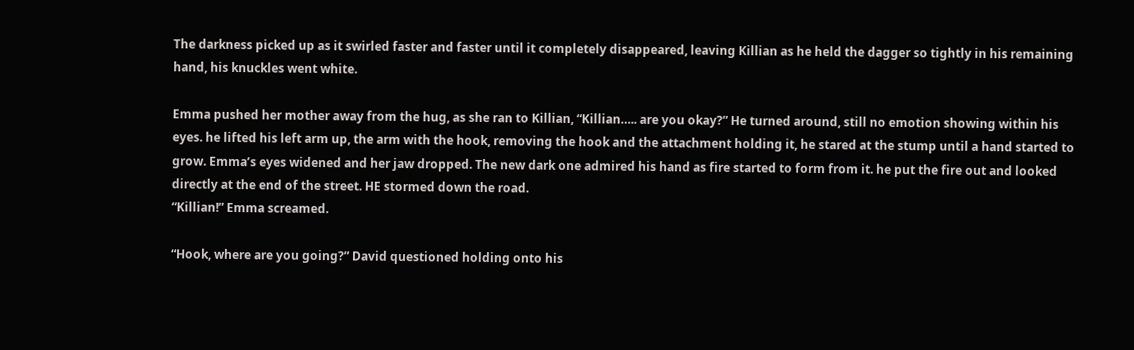The darkness picked up as it swirled faster and faster until it completely disappeared, leaving Killian as he held the dagger so tightly in his remaining hand, his knuckles went white.

Emma pushed her mother away from the hug, as she ran to Killian, “Killian….. are you okay?” He turned around, still no emotion showing within his eyes. he lifted his left arm up, the arm with the hook, removing the hook and the attachment holding it, he stared at the stump until a hand started to grow. Emma’s eyes widened and her jaw dropped. The new dark one admired his hand as fire started to form from it. he put the fire out and looked directly at the end of the street. HE stormed down the road.
“Killian!” Emma screamed.

“Hook, where are you going?” David questioned holding onto his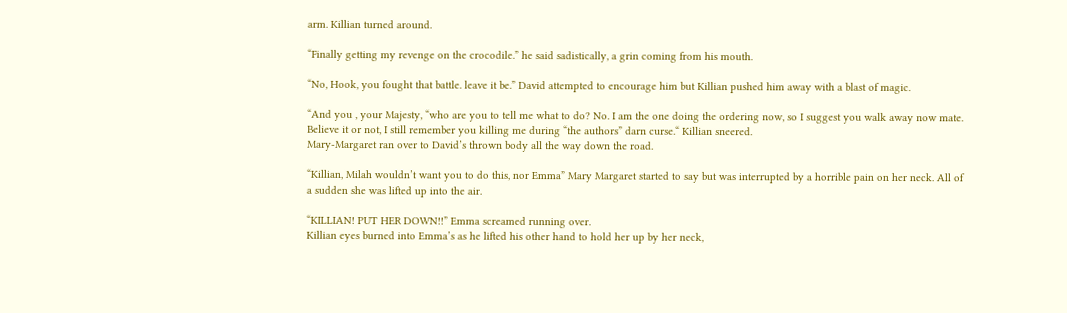arm. Killian turned around.

“Finally getting my revenge on the crocodile.” he said sadistically, a grin coming from his mouth.

“No, Hook, you fought that battle. leave it be.” David attempted to encourage him but Killian pushed him away with a blast of magic.

“And you , your Majesty, “who are you to tell me what to do? No. I am the one doing the ordering now, so I suggest you walk away now mate. Believe it or not, I still remember you killing me during “the authors” darn curse.“ Killian sneered.
Mary-Margaret ran over to David’s thrown body all the way down the road.

“Killian, Milah wouldn’t want you to do this, nor Emma” Mary Margaret started to say but was interrupted by a horrible pain on her neck. All of a sudden she was lifted up into the air.

“KILLIAN! PUT HER DOWN!!” Emma screamed running over.
Killian eyes burned into Emma’s as he lifted his other hand to hold her up by her neck,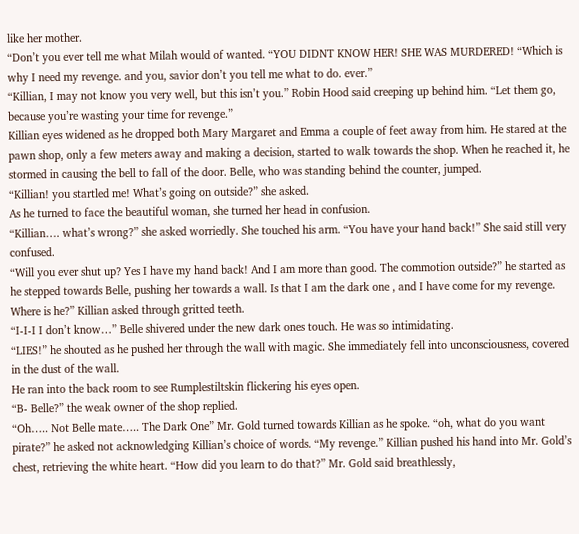like her mother.
“Don’t you ever tell me what Milah would of wanted. “YOU DIDNT KNOW HER! SHE WAS MURDERED! “Which is why I need my revenge. and you, savior don’t you tell me what to do. ever.”
“Killian, I may not know you very well, but this isn’t you.” Robin Hood said creeping up behind him. “Let them go, because you’re wasting your time for revenge.”
Killian eyes widened as he dropped both Mary Margaret and Emma a couple of feet away from him. He stared at the pawn shop, only a few meters away and making a decision, started to walk towards the shop. When he reached it, he stormed in causing the bell to fall of the door. Belle, who was standing behind the counter, jumped.
“Killian! you startled me! What’s going on outside?” she asked.
As he turned to face the beautiful woman, she turned her head in confusion.
“Killian…. what’s wrong?” she asked worriedly. She touched his arm. “You have your hand back!” She said still very confused.
“Will you ever shut up? Yes I have my hand back! And I am more than good. The commotion outside?” he started as he stepped towards Belle, pushing her towards a wall. Is that I am the dark one , and I have come for my revenge. Where is he?” Killian asked through gritted teeth.
“I-I-I I don’t know…” Belle shivered under the new dark ones touch. He was so intimidating.
“LIES!” he shouted as he pushed her through the wall with magic. She immediately fell into unconsciousness, covered in the dust of the wall.
He ran into the back room to see Rumplestiltskin flickering his eyes open.
“B- Belle?” the weak owner of the shop replied.
“Oh….. Not Belle mate….. The Dark One” Mr. Gold turned towards Killian as he spoke. “oh, what do you want pirate?” he asked not acknowledging Killian’s choice of words. “My revenge.” Killian pushed his hand into Mr. Gold’s chest, retrieving the white heart. “How did you learn to do that?” Mr. Gold said breathlessly,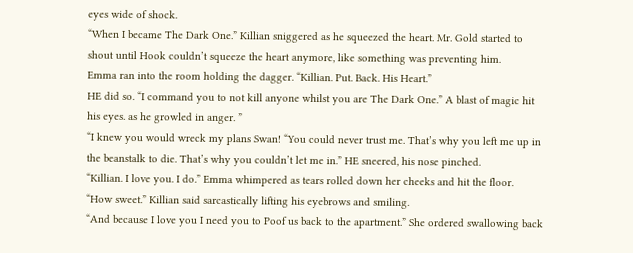eyes wide of shock.
“When I became The Dark One.” Killian sniggered as he squeezed the heart. Mr. Gold started to shout until Hook couldn’t squeeze the heart anymore, like something was preventing him.
Emma ran into the room holding the dagger. “Killian. Put. Back. His Heart.”
HE did so. “I command you to not kill anyone whilst you are The Dark One.” A blast of magic hit his eyes. as he growled in anger. ”
“I knew you would wreck my plans Swan! “You could never trust me. That’s why you left me up in the beanstalk to die. That’s why you couldn’t let me in.” HE sneered, his nose pinched.
“Killian. I love you. I do.” Emma whimpered as tears rolled down her cheeks and hit the floor.
“How sweet.” Killian said sarcastically lifting his eyebrows and smiling.
“And because I love you I need you to Poof us back to the apartment.” She ordered swallowing back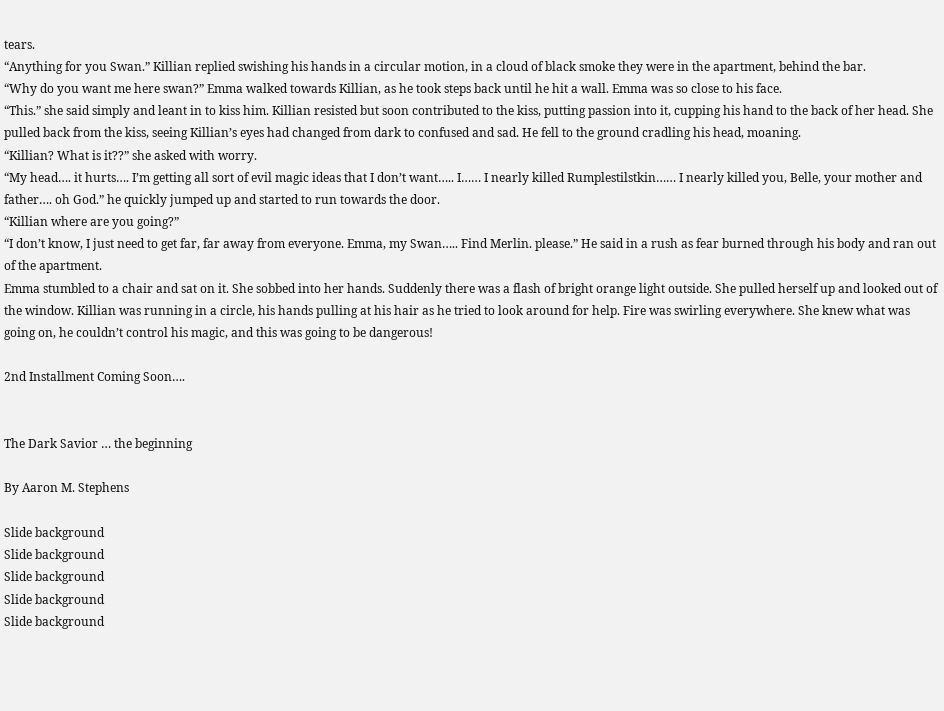tears.
“Anything for you Swan.” Killian replied swishing his hands in a circular motion, in a cloud of black smoke they were in the apartment, behind the bar.
“Why do you want me here swan?” Emma walked towards Killian, as he took steps back until he hit a wall. Emma was so close to his face.
“This.” she said simply and leant in to kiss him. Killian resisted but soon contributed to the kiss, putting passion into it, cupping his hand to the back of her head. She pulled back from the kiss, seeing Killian’s eyes had changed from dark to confused and sad. He fell to the ground cradling his head, moaning.
“Killian? What is it??” she asked with worry.
“My head…. it hurts…. I’m getting all sort of evil magic ideas that I don’t want….. I…… I nearly killed Rumplestilstkin…… I nearly killed you, Belle, your mother and father…. oh God.” he quickly jumped up and started to run towards the door.
“Killian where are you going?”
“I don’t know, I just need to get far, far away from everyone. Emma, my Swan….. Find Merlin. please.” He said in a rush as fear burned through his body and ran out of the apartment.
Emma stumbled to a chair and sat on it. She sobbed into her hands. Suddenly there was a flash of bright orange light outside. She pulled herself up and looked out of the window. Killian was running in a circle, his hands pulling at his hair as he tried to look around for help. Fire was swirling everywhere. She knew what was going on, he couldn’t control his magic, and this was going to be dangerous!

2nd Installment Coming Soon….


The Dark Savior … the beginning

By Aaron M. Stephens

Slide background
Slide background
Slide background
Slide background
Slide background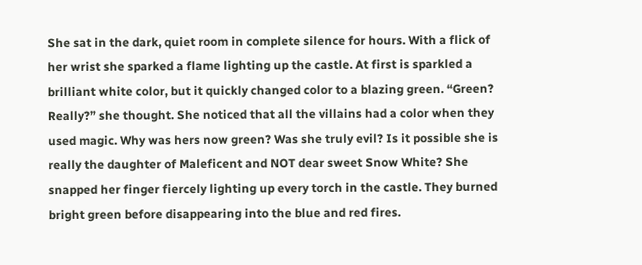She sat in the dark, quiet room in complete silence for hours. With a flick of her wrist she sparked a flame lighting up the castle. At first is sparkled a brilliant white color, but it quickly changed color to a blazing green. “Green? Really?” she thought. She noticed that all the villains had a color when they used magic. Why was hers now green? Was she truly evil? Is it possible she is really the daughter of Maleficent and NOT dear sweet Snow White? She snapped her finger fiercely lighting up every torch in the castle. They burned bright green before disappearing into the blue and red fires.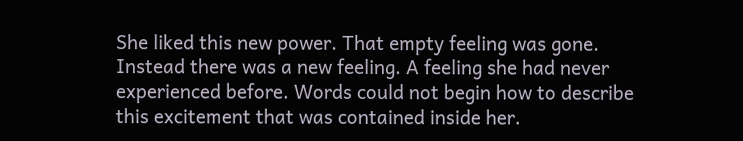She liked this new power. That empty feeling was gone. Instead there was a new feeling. A feeling she had never experienced before. Words could not begin how to describe this excitement that was contained inside her.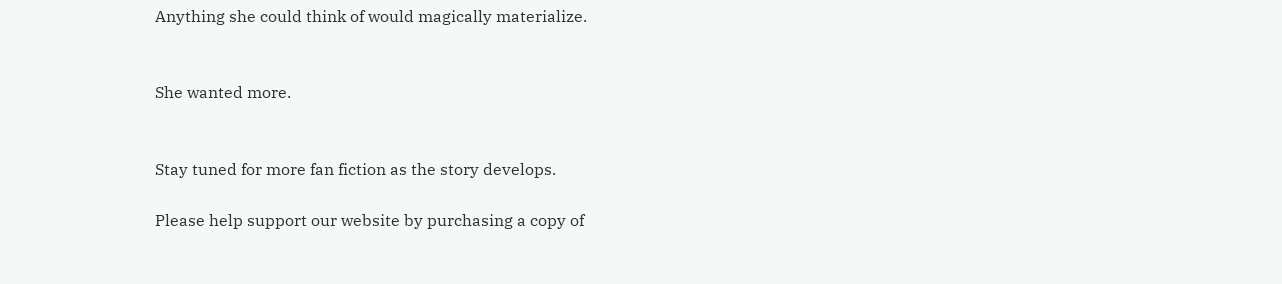Anything she could think of would magically materialize.


She wanted more.


Stay tuned for more fan fiction as the story develops.

Please help support our website by purchasing a copy of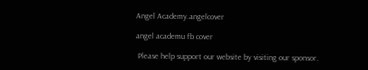Angel Academy.angelcover

angel academu fb cover

 Please help support our website by visiting our sponsor.